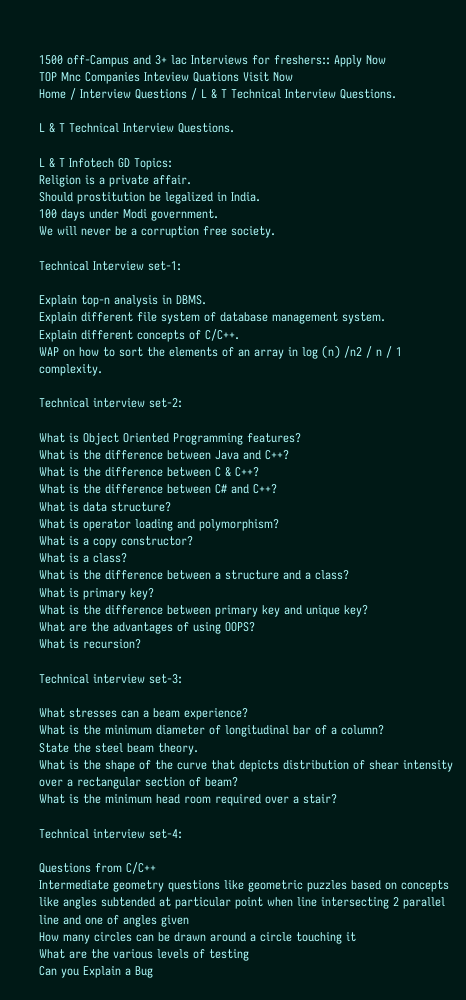1500 off-Campus and 3+ lac Interviews for freshers:: Apply Now
TOP Mnc Companies Inteview Quations Visit Now
Home / Interview Questions / L & T Technical Interview Questions.

L & T Technical Interview Questions.

L & T Infotech GD Topics:
Religion is a private affair.
Should prostitution be legalized in India.
100 days under Modi government.
We will never be a corruption free society.

Technical Interview set-1:

Explain top-n analysis in DBMS.
Explain different file system of database management system.
Explain different concepts of C/C++.
WAP on how to sort the elements of an array in log (n) /n2 / n / 1 complexity.

Technical interview set-2:

What is Object Oriented Programming features?
What is the difference between Java and C++?
What is the difference between C & C++?
What is the difference between C# and C++?
What is data structure?
What is operator loading and polymorphism?
What is a copy constructor?
What is a class?
What is the difference between a structure and a class?
What is primary key?
What is the difference between primary key and unique key?
What are the advantages of using OOPS?
What is recursion?

Technical interview set-3:

What stresses can a beam experience?
What is the minimum diameter of longitudinal bar of a column?
State the steel beam theory.
What is the shape of the curve that depicts distribution of shear intensity over a rectangular section of beam?
What is the minimum head room required over a stair?

Technical interview set-4:

Questions from C/C++
Intermediate geometry questions like geometric puzzles based on concepts like angles subtended at particular point when line intersecting 2 parallel line and one of angles given
How many circles can be drawn around a circle touching it
What are the various levels of testing
Can you Explain a Bug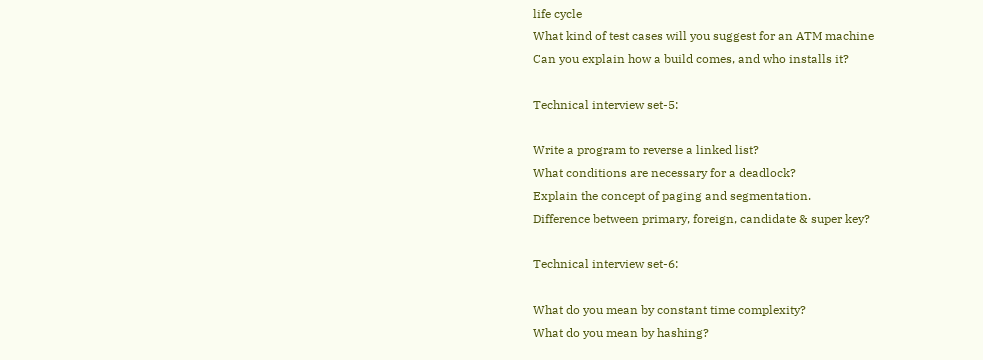life cycle
What kind of test cases will you suggest for an ATM machine
Can you explain how a build comes, and who installs it?

Technical interview set-5:

Write a program to reverse a linked list?
What conditions are necessary for a deadlock?
Explain the concept of paging and segmentation.
Difference between primary, foreign, candidate & super key?

Technical interview set-6:

What do you mean by constant time complexity?
What do you mean by hashing?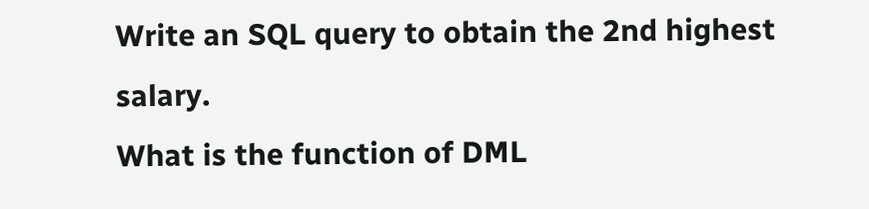Write an SQL query to obtain the 2nd highest salary.
What is the function of DML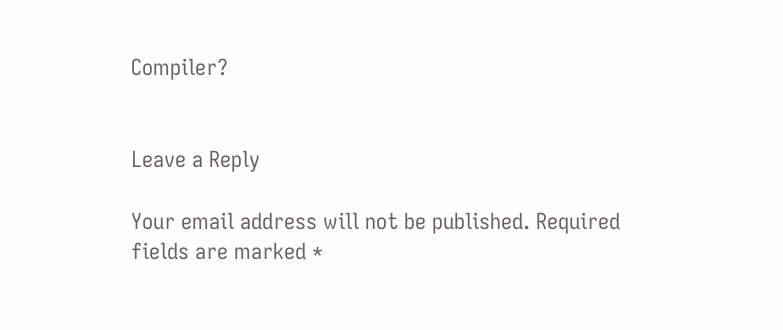Compiler?


Leave a Reply

Your email address will not be published. Required fields are marked *